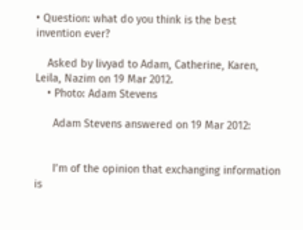• Question: what do you think is the best invention ever?

    Asked by livyad to Adam, Catherine, Karen, Leila, Nazim on 19 Mar 2012.
    • Photo: Adam Stevens

      Adam Stevens answered on 19 Mar 2012:


      I’m of the opinion that exchanging information is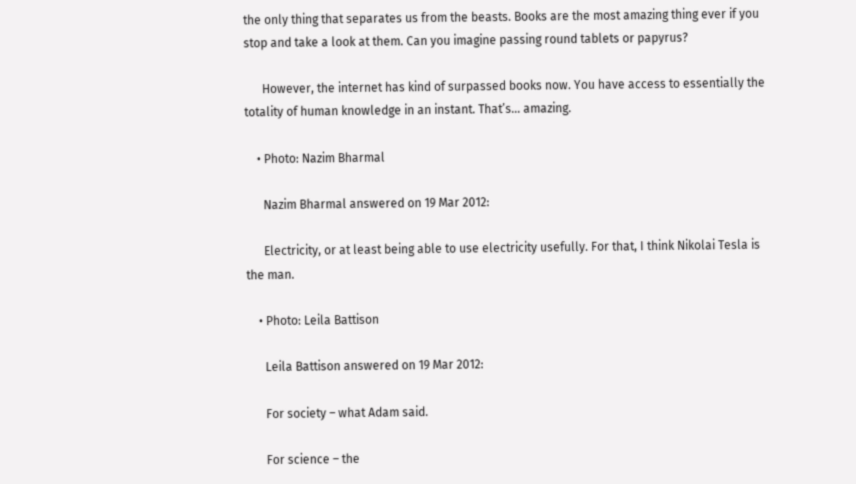the only thing that separates us from the beasts. Books are the most amazing thing ever if you stop and take a look at them. Can you imagine passing round tablets or papyrus?

      However, the internet has kind of surpassed books now. You have access to essentially the totality of human knowledge in an instant. That’s… amazing.

    • Photo: Nazim Bharmal

      Nazim Bharmal answered on 19 Mar 2012:

      Electricity, or at least being able to use electricity usefully. For that, I think Nikolai Tesla is the man.

    • Photo: Leila Battison

      Leila Battison answered on 19 Mar 2012:

      For society – what Adam said.

      For science – the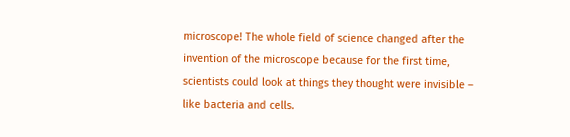microscope! The whole field of science changed after the invention of the microscope because for the first time, scientists could look at things they thought were invisible – like bacteria and cells.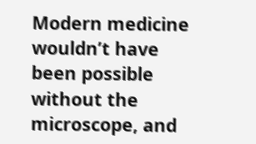Modern medicine wouldn’t have been possible without the microscope, and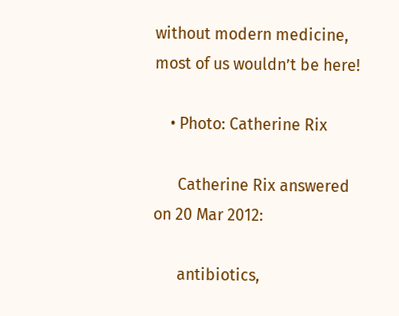without modern medicine, most of us wouldn’t be here!

    • Photo: Catherine Rix

      Catherine Rix answered on 20 Mar 2012:

      antibiotics,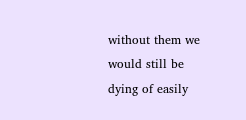without them we would still be dying of easily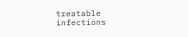treatable infections